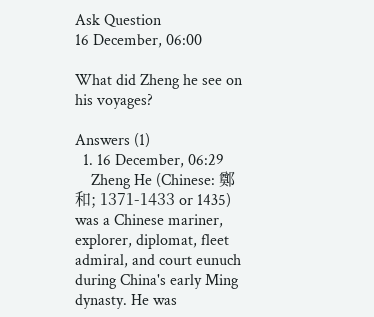Ask Question
16 December, 06:00

What did Zheng he see on his voyages?

Answers (1)
  1. 16 December, 06:29
    Zheng He (Chinese: 鄭和; 1371-1433 or 1435) was a Chinese mariner, explorer, diplomat, fleet admiral, and court eunuch during China's early Ming dynasty. He was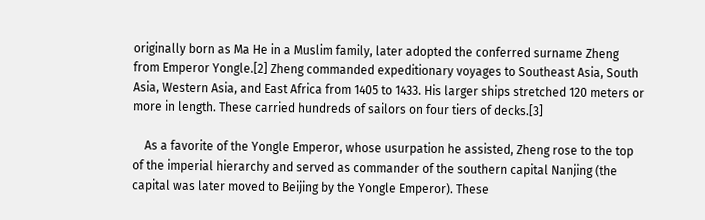originally born as Ma He in a Muslim family, later adopted the conferred surname Zheng from Emperor Yongle.[2] Zheng commanded expeditionary voyages to Southeast Asia, South Asia, Western Asia, and East Africa from 1405 to 1433. His larger ships stretched 120 meters or more in length. These carried hundreds of sailors on four tiers of decks.[3]

    As a favorite of the Yongle Emperor, whose usurpation he assisted, Zheng rose to the top of the imperial hierarchy and served as commander of the southern capital Nanjing (the capital was later moved to Beijing by the Yongle Emperor). These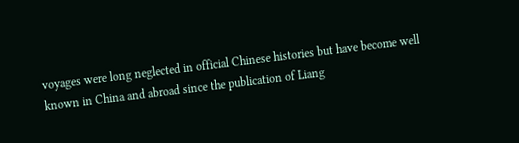voyages were long neglected in official Chinese histories but have become well known in China and abroad since the publication of Liang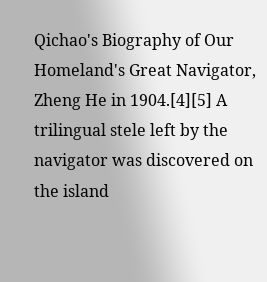Qichao's Biography of Our Homeland's Great Navigator, Zheng He in 1904.[4][5] A trilingual stele left by the navigator was discovered on the island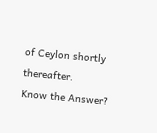of Ceylon shortly thereafter.
Know the Answer?